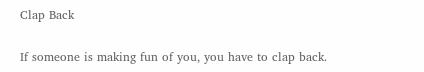Clap Back

If someone is making fun of you, you have to clap back.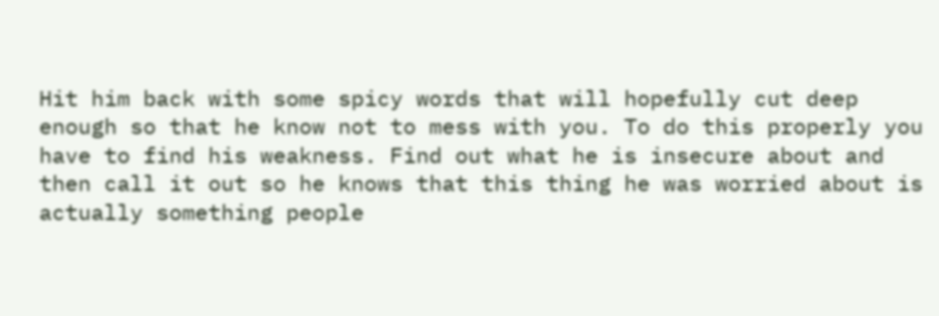Hit him back with some spicy words that will hopefully cut deep enough so that he know not to mess with you. To do this properly you have to find his weakness. Find out what he is insecure about and then call it out so he knows that this thing he was worried about is actually something people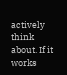actively think about. If it works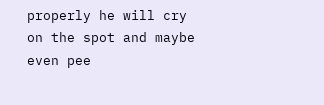properly he will cry on the spot and maybe even pee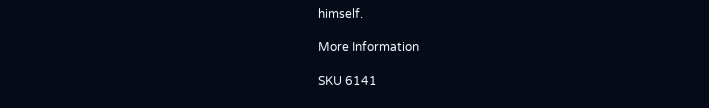himself.

More Information

SKU 6141